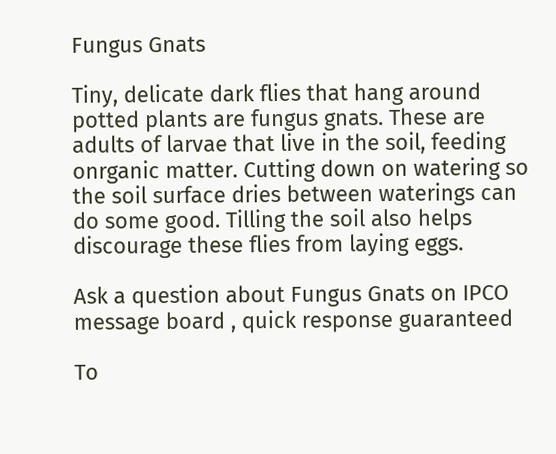Fungus Gnats

Tiny, delicate dark flies that hang around potted plants are fungus gnats. These are adults of larvae that live in the soil, feeding onrganic matter. Cutting down on watering so the soil surface dries between waterings can do some good. Tilling the soil also helps discourage these flies from laying eggs.

Ask a question about Fungus Gnats on IPCO message board , quick response guaranteed

To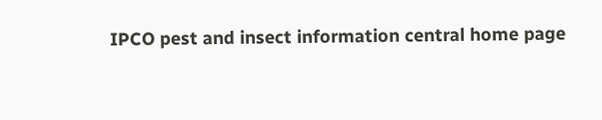IPCO pest and insect information central home page